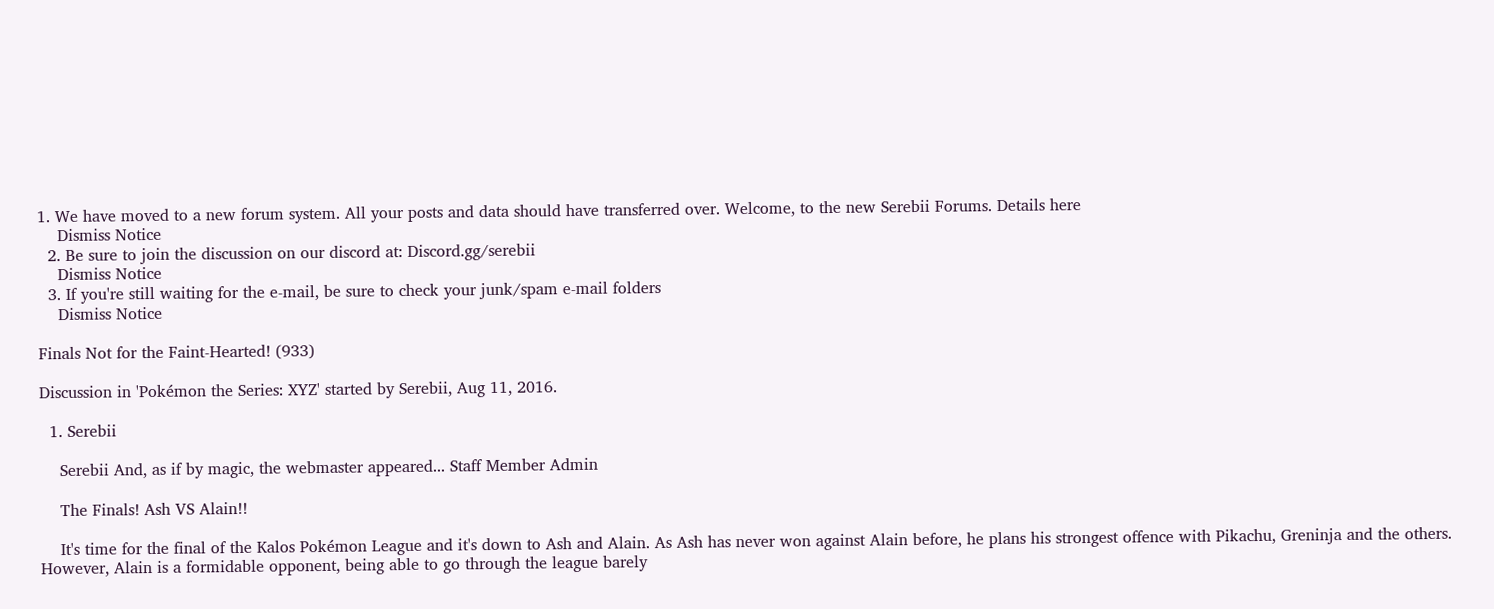1. We have moved to a new forum system. All your posts and data should have transferred over. Welcome, to the new Serebii Forums. Details here
    Dismiss Notice
  2. Be sure to join the discussion on our discord at: Discord.gg/serebii
    Dismiss Notice
  3. If you're still waiting for the e-mail, be sure to check your junk/spam e-mail folders
    Dismiss Notice

Finals Not for the Faint-Hearted! (933)

Discussion in 'Pokémon the Series: XYZ' started by Serebii, Aug 11, 2016.

  1. Serebii

    Serebii And, as if by magic, the webmaster appeared... Staff Member Admin

    The Finals! Ash VS Alain!!

    It's time for the final of the Kalos Pokémon League and it's down to Ash and Alain. As Ash has never won against Alain before, he plans his strongest offence with Pikachu, Greninja and the others. However, Alain is a formidable opponent, being able to go through the league barely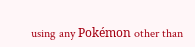using any Pokémon other than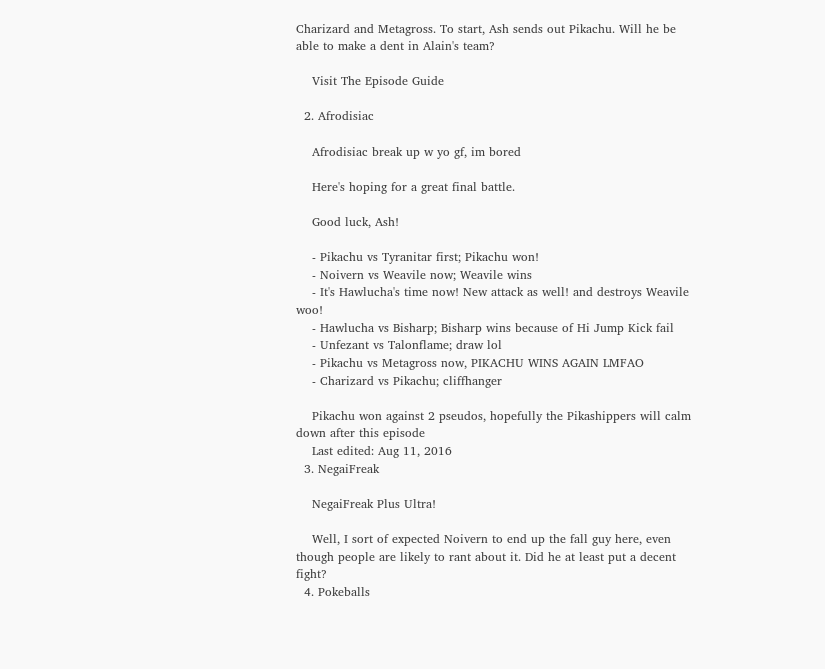Charizard and Metagross. To start, Ash sends out Pikachu. Will he be able to make a dent in Alain's team?

    Visit The Episode Guide

  2. Afrodisiac

    Afrodisiac break up w yo gf, im bored

    Here's hoping for a great final battle.

    Good luck, Ash!

    - Pikachu vs Tyranitar first; Pikachu won!
    - Noivern vs Weavile now; Weavile wins
    - It's Hawlucha's time now! New attack as well! and destroys Weavile woo!
    - Hawlucha vs Bisharp; Bisharp wins because of Hi Jump Kick fail
    - Unfezant vs Talonflame; draw lol
    - Pikachu vs Metagross now, PIKACHU WINS AGAIN LMFAO
    - Charizard vs Pikachu; cliffhanger

    Pikachu won against 2 pseudos, hopefully the Pikashippers will calm down after this episode
    Last edited: Aug 11, 2016
  3. NegaiFreak

    NegaiFreak Plus Ultra!

    Well, I sort of expected Noivern to end up the fall guy here, even though people are likely to rant about it. Did he at least put a decent fight?
  4. Pokeballs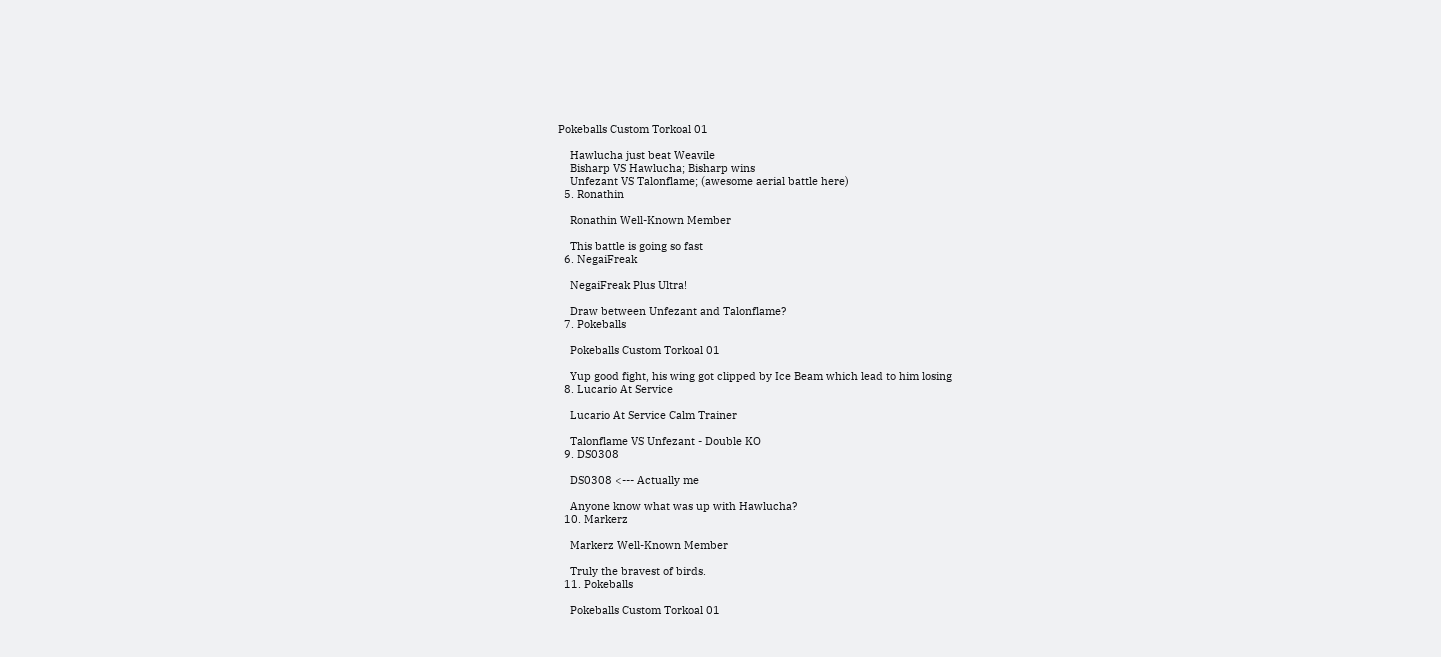Pokeballs Custom Torkoal 01

    Hawlucha just beat Weavile
    Bisharp VS Hawlucha; Bisharp wins
    Unfezant VS Talonflame; (awesome aerial battle here)
  5. Ronathin

    Ronathin Well-Known Member

    This battle is going so fast
  6. NegaiFreak

    NegaiFreak Plus Ultra!

    Draw between Unfezant and Talonflame?
  7. Pokeballs

    Pokeballs Custom Torkoal 01

    Yup good fight, his wing got clipped by Ice Beam which lead to him losing
  8. Lucario At Service

    Lucario At Service Calm Trainer

    Talonflame VS Unfezant - Double KO
  9. DS0308

    DS0308 <--- Actually me

    Anyone know what was up with Hawlucha?
  10. Markerz

    Markerz Well-Known Member

    Truly the bravest of birds.
  11. Pokeballs

    Pokeballs Custom Torkoal 01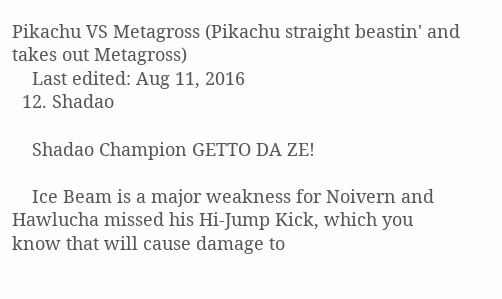Pikachu VS Metagross (Pikachu straight beastin' and takes out Metagross)
    Last edited: Aug 11, 2016
  12. Shadao

    Shadao Champion GETTO DA ZE!

    Ice Beam is a major weakness for Noivern and Hawlucha missed his Hi-Jump Kick, which you know that will cause damage to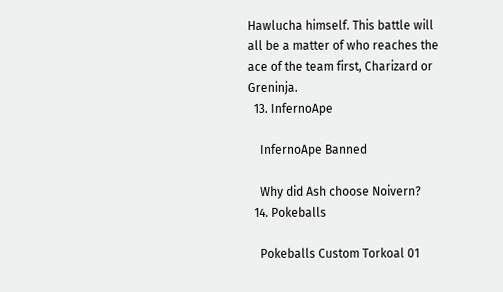Hawlucha himself. This battle will all be a matter of who reaches the ace of the team first, Charizard or Greninja.
  13. InfernoApe

    InfernoApe Banned

    Why did Ash choose Noivern?
  14. Pokeballs

    Pokeballs Custom Torkoal 01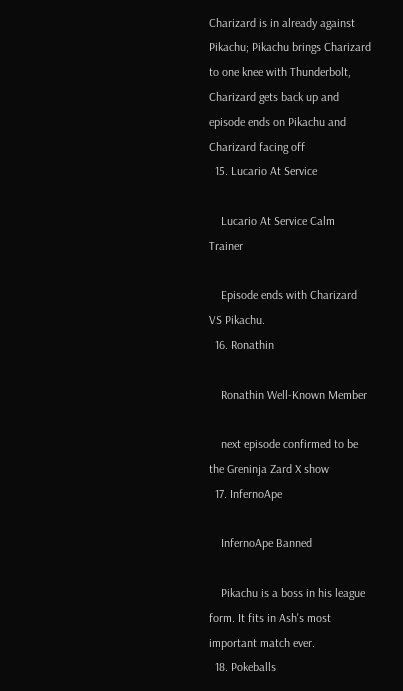Charizard is in already against Pikachu; Pikachu brings Charizard to one knee with Thunderbolt, Charizard gets back up and episode ends on Pikachu and Charizard facing off
  15. Lucario At Service

    Lucario At Service Calm Trainer

    Episode ends with Charizard VS Pikachu.
  16. Ronathin

    Ronathin Well-Known Member

    next episode confirmed to be the Greninja Zard X show
  17. InfernoApe

    InfernoApe Banned

    Pikachu is a boss in his league form. It fits in Ash's most important match ever.
  18. Pokeballs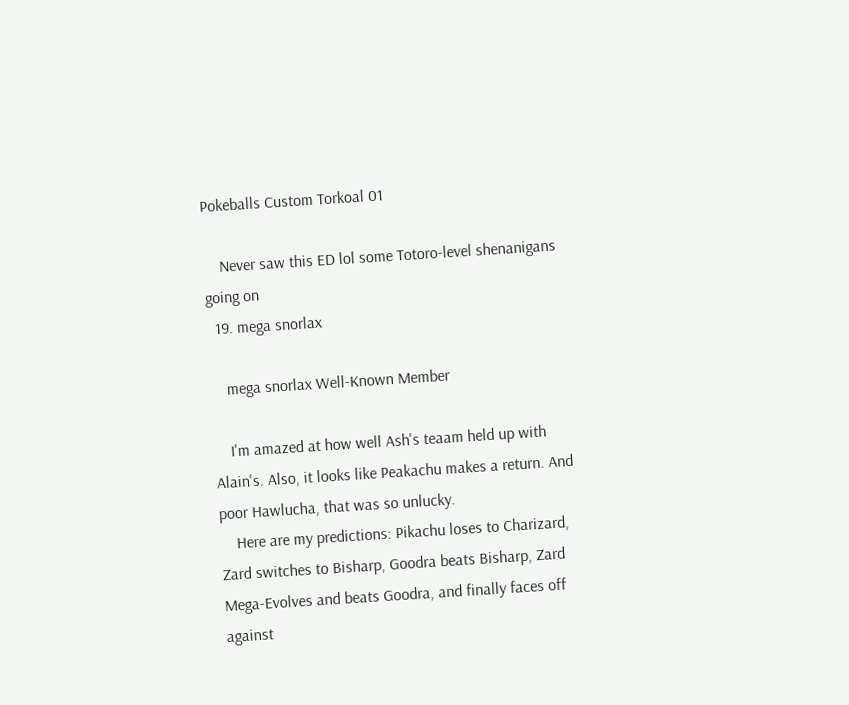Pokeballs Custom Torkoal 01

    Never saw this ED lol some Totoro-level shenanigans going on
  19. mega snorlax

    mega snorlax Well-Known Member

    I'm amazed at how well Ash's teaam held up with Alain's. Also, it looks like Peakachu makes a return. And poor Hawlucha, that was so unlucky.
    Here are my predictions: Pikachu loses to Charizard, Zard switches to Bisharp, Goodra beats Bisharp, Zard Mega-Evolves and beats Goodra, and finally faces off against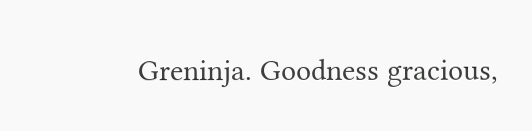Greninja. Goodness gracious,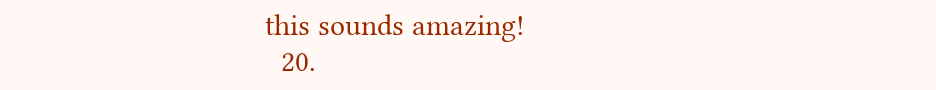this sounds amazing!
  20.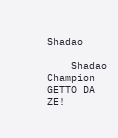Shadao

    Shadao Champion GETTO DA ZE!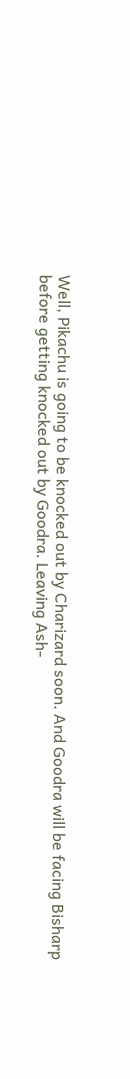Well, Pikachu is going to be knocked out by Charizard soon. And Goodra will be facing Bisharp before getting knocked out by Goodra. Leaving Ash-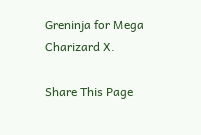Greninja for Mega Charizard X.

Share This Page